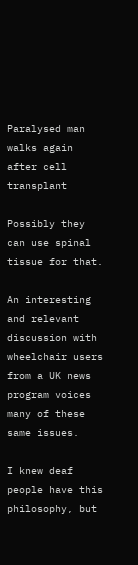Paralysed man walks again after cell transplant

Possibly they can use spinal tissue for that.

An interesting and relevant discussion with wheelchair users from a UK news program voices many of these same issues.

I knew deaf people have this philosophy, but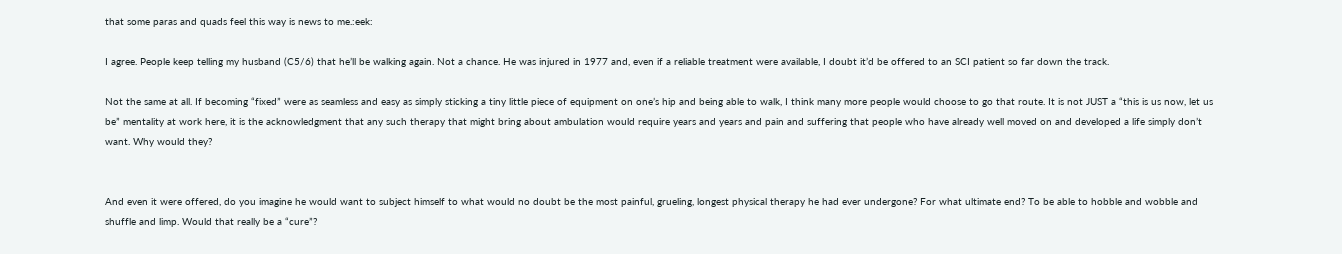that some paras and quads feel this way is news to me.:eek:

I agree. People keep telling my husband (C5/6) that he’ll be walking again. Not a chance. He was injured in 1977 and, even if a reliable treatment were available, I doubt it’d be offered to an SCI patient so far down the track.

Not the same at all. If becoming “fixed” were as seamless and easy as simply sticking a tiny little piece of equipment on one’s hip and being able to walk, I think many more people would choose to go that route. It is not JUST a “this is us now, let us be” mentality at work here, it is the acknowledgment that any such therapy that might bring about ambulation would require years and years and pain and suffering that people who have already well moved on and developed a life simply don’t want. Why would they?


And even it were offered, do you imagine he would want to subject himself to what would no doubt be the most painful, grueling, longest physical therapy he had ever undergone? For what ultimate end? To be able to hobble and wobble and shuffle and limp. Would that really be a “cure”?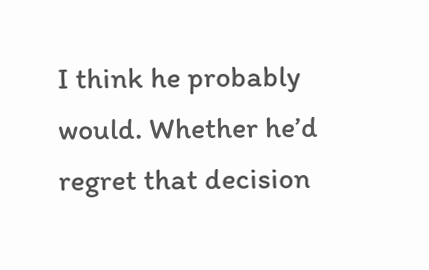I think he probably would. Whether he’d regret that decision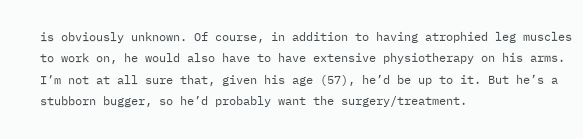is obviously unknown. Of course, in addition to having atrophied leg muscles to work on, he would also have to have extensive physiotherapy on his arms. I’m not at all sure that, given his age (57), he’d be up to it. But he’s a stubborn bugger, so he’d probably want the surgery/treatment.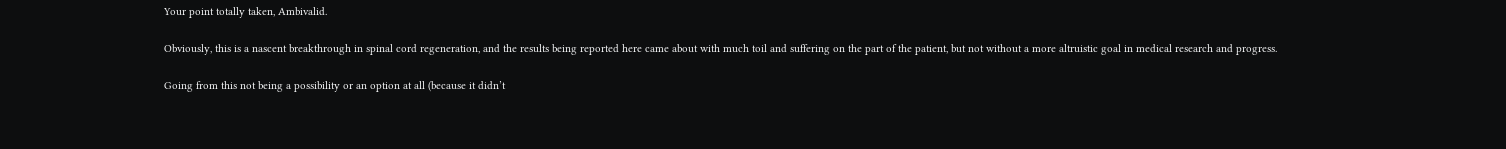Your point totally taken, Ambivalid.

Obviously, this is a nascent breakthrough in spinal cord regeneration, and the results being reported here came about with much toil and suffering on the part of the patient, but not without a more altruistic goal in medical research and progress.

Going from this not being a possibility or an option at all (because it didn’t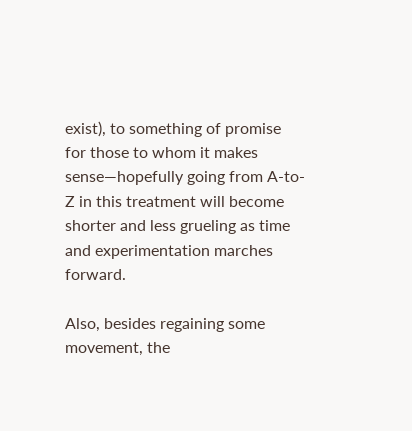exist), to something of promise for those to whom it makes sense—hopefully going from A-to-Z in this treatment will become shorter and less grueling as time and experimentation marches forward.

Also, besides regaining some movement, the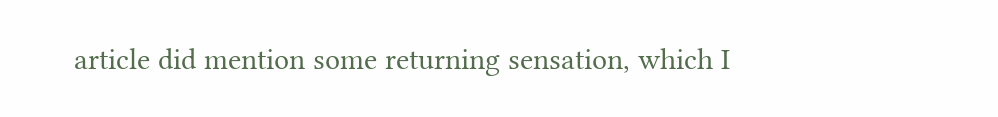article did mention some returning sensation, which I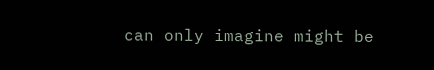can only imagine might be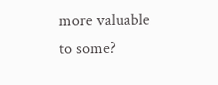more valuable to some?